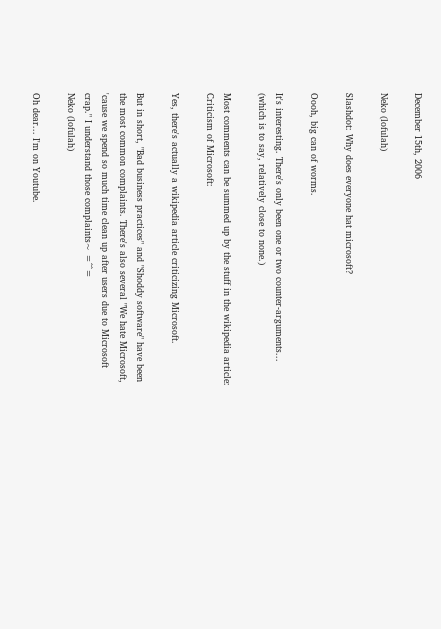December 15th, 2006

Neko (lofulah)

Slashdot: Why does everyone hat microsoft?

Oooh, big can of worms.

It's interesting. There's only been one or two counter-arguments... (which is to say, relatively close to none.)

Most comments can be summed up by the stuff in the wikipedia article:
Criticism of Microsoft:

Yes, there's actually a wikipedia article criticizing Microsoft.

But in short, "Bad business practices" and "Shoddy software" have been the most common complaints. There's also several "We hate Microsoft, 'cause we spend so much time clean up after users due to Microsoft crap." I understand those complaints~ =^^=
Neko (lofulah)

Oh dear... I'm on Youtube.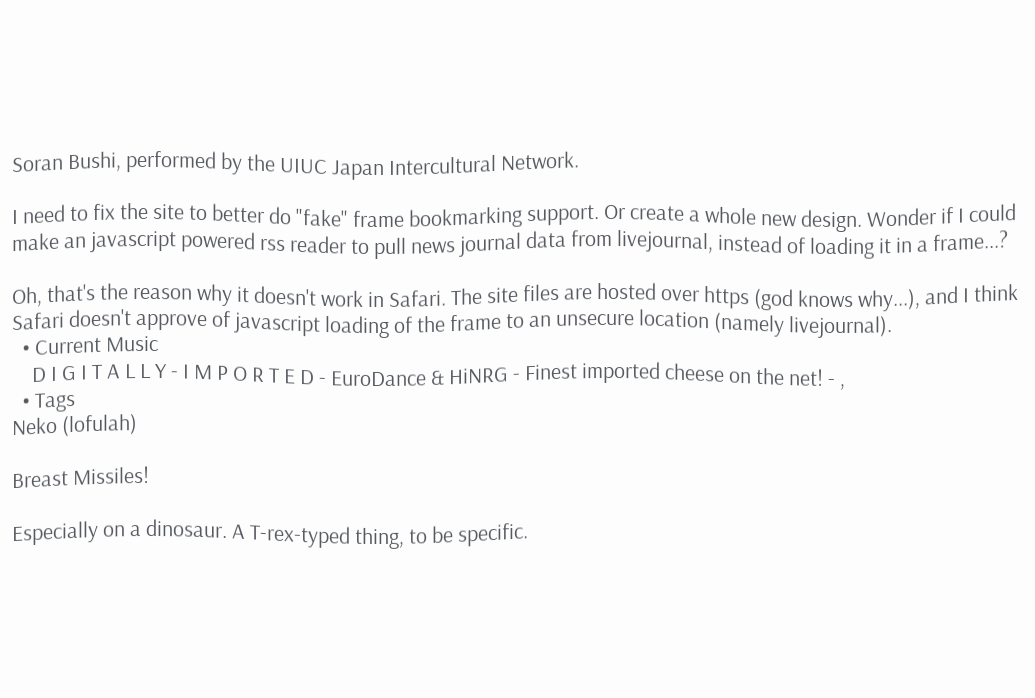Soran Bushi, performed by the UIUC Japan Intercultural Network.

I need to fix the site to better do "fake" frame bookmarking support. Or create a whole new design. Wonder if I could make an javascript powered rss reader to pull news journal data from livejournal, instead of loading it in a frame...?

Oh, that's the reason why it doesn't work in Safari. The site files are hosted over https (god knows why...), and I think Safari doesn't approve of javascript loading of the frame to an unsecure location (namely livejournal).
  • Current Music
    D I G I T A L L Y - I M P O R T E D - EuroDance & HiNRG - Finest imported cheese on the net! - ,
  • Tags
Neko (lofulah)

Breast Missiles!

Especially on a dinosaur. A T-rex-typed thing, to be specific.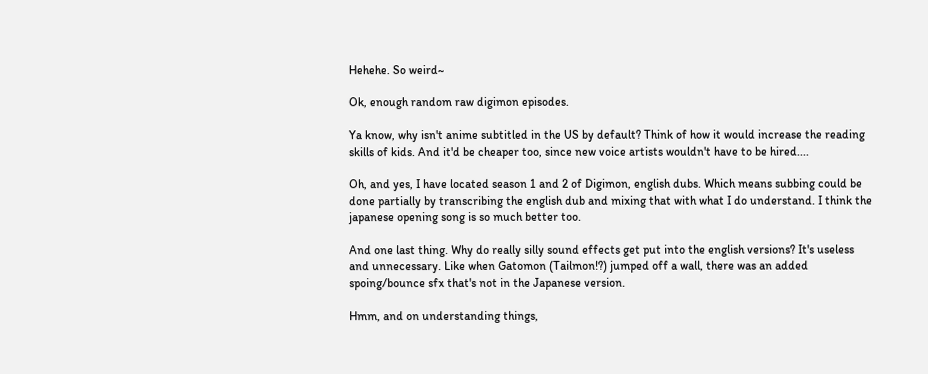Hehehe. So weird~

Ok, enough random raw digimon episodes.

Ya know, why isn't anime subtitled in the US by default? Think of how it would increase the reading skills of kids. And it'd be cheaper too, since new voice artists wouldn't have to be hired....

Oh, and yes, I have located season 1 and 2 of Digimon, english dubs. Which means subbing could be done partially by transcribing the english dub and mixing that with what I do understand. I think the japanese opening song is so much better too.

And one last thing. Why do really silly sound effects get put into the english versions? It's useless and unnecessary. Like when Gatomon (Tailmon!?) jumped off a wall, there was an added spoing/bounce sfx that's not in the Japanese version.

Hmm, and on understanding things,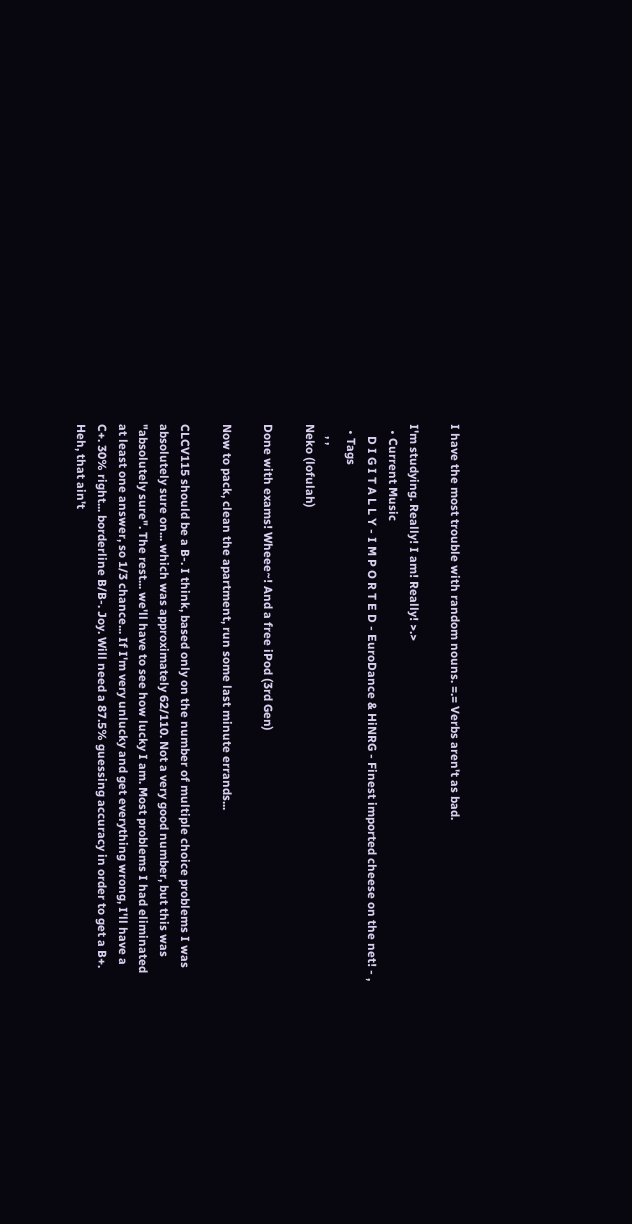I have the most trouble with random nouns. =.= Verbs aren't as bad.

I'm studying. Really! I am! Really! >.>
  • Current Music
    D I G I T A L L Y - I M P O R T E D - EuroDance & HiNRG - Finest imported cheese on the net! - ,
  • Tags
    , ,
Neko (lofulah)

Done with exams! Wheee~! And a free iPod (3rd Gen)

Now to pack, clean the apartment, run some last minute errands...

CLCV115 should be a B-. I think, based only on the number of multiple choice problems I was absolutely sure on... which was approximately 62/110. Not a very good number, but this was "absolutely sure". The rest... we'll have to see how lucky I am. Most problems I had eliminated at least one answer, so 1/3 chance... If I'm very unlucky and get everything wrong, I'll have a C+. 30% right... borderline B/B-. Joy. Will need a 87.5% guessing accuracy in order to get a B+. Heh, that ain't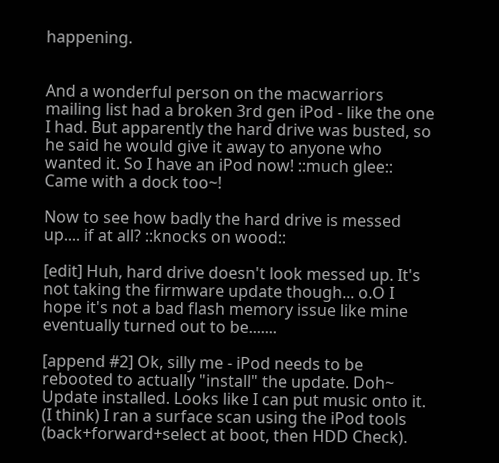happening.


And a wonderful person on the macwarriors mailing list had a broken 3rd gen iPod - like the one I had. But apparently the hard drive was busted, so he said he would give it away to anyone who wanted it. So I have an iPod now! ::much glee:: Came with a dock too~!

Now to see how badly the hard drive is messed up.... if at all? ::knocks on wood::

[edit] Huh, hard drive doesn't look messed up. It's not taking the firmware update though... o.O I hope it's not a bad flash memory issue like mine eventually turned out to be.......

[append #2] Ok, silly me - iPod needs to be rebooted to actually "install" the update. Doh~ Update installed. Looks like I can put music onto it. (I think) I ran a surface scan using the iPod tools (back+forward+select at boot, then HDD Check).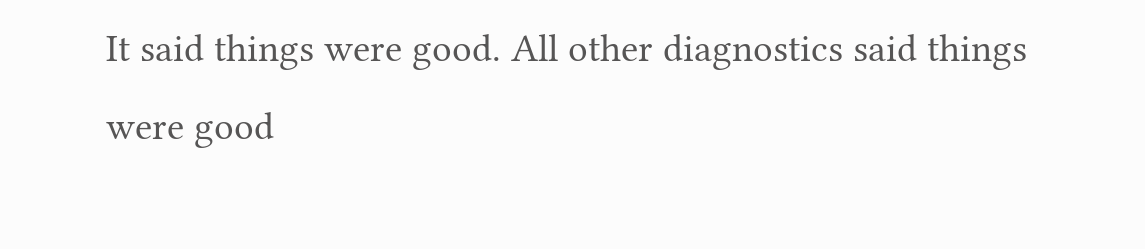It said things were good. All other diagnostics said things were good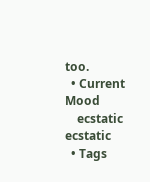too.
  • Current Mood
    ecstatic ecstatic
  • Tags